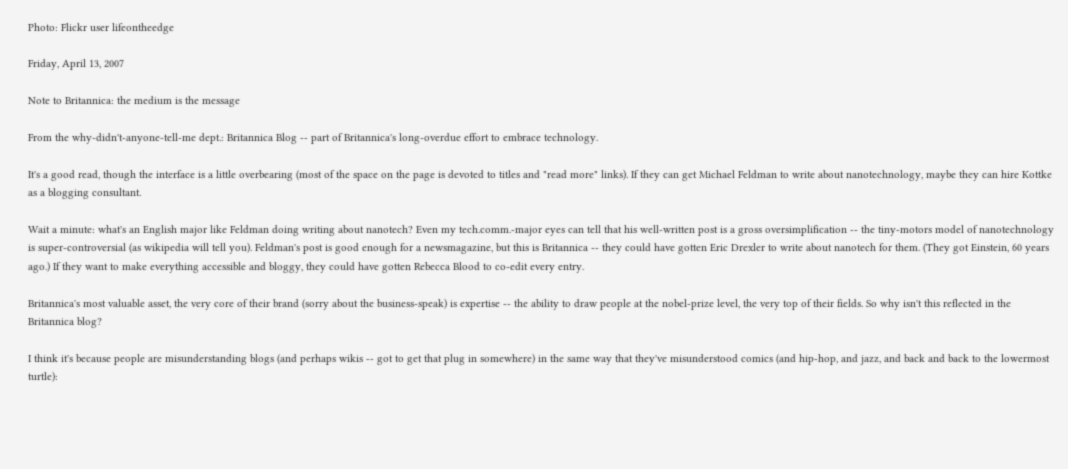Photo: Flickr user lifeontheedge

Friday, April 13, 2007

Note to Britannica: the medium is the message

From the why-didn't-anyone-tell-me dept.: Britannica Blog -- part of Britannica's long-overdue effort to embrace technology.

It's a good read, though the interface is a little overbearing (most of the space on the page is devoted to titles and "read more" links). If they can get Michael Feldman to write about nanotechnology, maybe they can hire Kottke as a blogging consultant.

Wait a minute: what's an English major like Feldman doing writing about nanotech? Even my tech.comm.-major eyes can tell that his well-written post is a gross oversimplification -- the tiny-motors model of nanotechnology is super-controversial (as wikipedia will tell you). Feldman's post is good enough for a newsmagazine, but this is Britannica -- they could have gotten Eric Drexler to write about nanotech for them. (They got Einstein, 60 years ago.) If they want to make everything accessible and bloggy, they could have gotten Rebecca Blood to co-edit every entry.

Britannica's most valuable asset, the very core of their brand (sorry about the business-speak) is expertise -- the ability to draw people at the nobel-prize level, the very top of their fields. So why isn't this reflected in the Britannica blog?

I think it's because people are misunderstanding blogs (and perhaps wikis -- got to get that plug in somewhere) in the same way that they've misunderstood comics (and hip-hop, and jazz, and back and back to the lowermost turtle):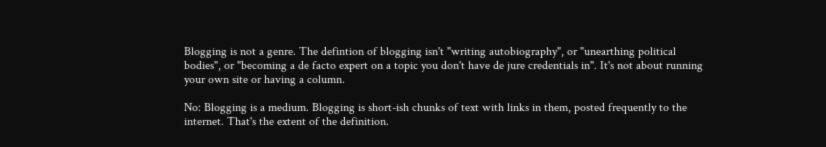Blogging is not a genre. The defintion of blogging isn't "writing autobiography", or "unearthing political bodies", or "becoming a de facto expert on a topic you don't have de jure credentials in". It's not about running your own site or having a column.

No: Blogging is a medium. Blogging is short-ish chunks of text with links in them, posted frequently to the internet. That's the extent of the definition.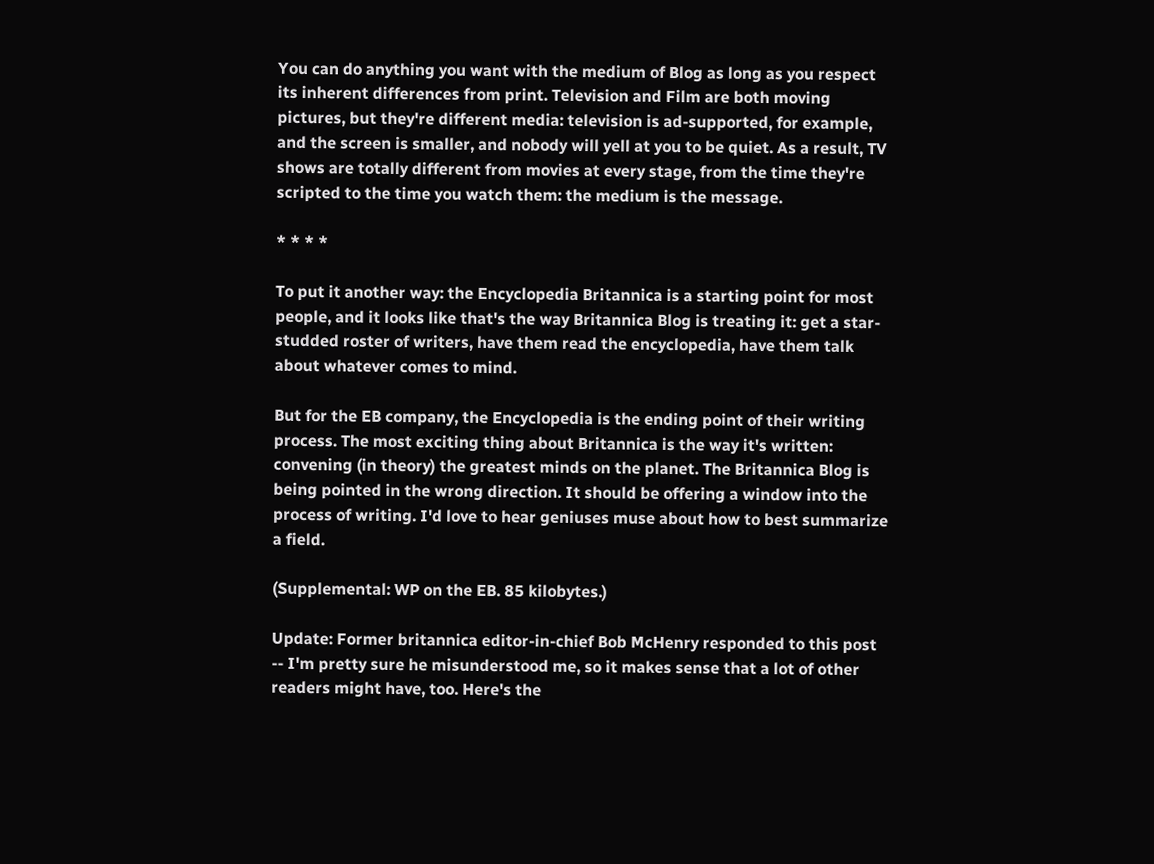You can do anything you want with the medium of Blog as long as you respect its inherent differences from print. Television and Film are both moving pictures, but they're different media: television is ad-supported, for example, and the screen is smaller, and nobody will yell at you to be quiet. As a result, TV shows are totally different from movies at every stage, from the time they're scripted to the time you watch them: the medium is the message.

* * * *

To put it another way: the Encyclopedia Britannica is a starting point for most people, and it looks like that's the way Britannica Blog is treating it: get a star-studded roster of writers, have them read the encyclopedia, have them talk about whatever comes to mind.

But for the EB company, the Encyclopedia is the ending point of their writing process. The most exciting thing about Britannica is the way it's written: convening (in theory) the greatest minds on the planet. The Britannica Blog is being pointed in the wrong direction. It should be offering a window into the process of writing. I'd love to hear geniuses muse about how to best summarize a field.

(Supplemental: WP on the EB. 85 kilobytes.)

Update: Former britannica editor-in-chief Bob McHenry responded to this post -- I'm pretty sure he misunderstood me, so it makes sense that a lot of other readers might have, too. Here's the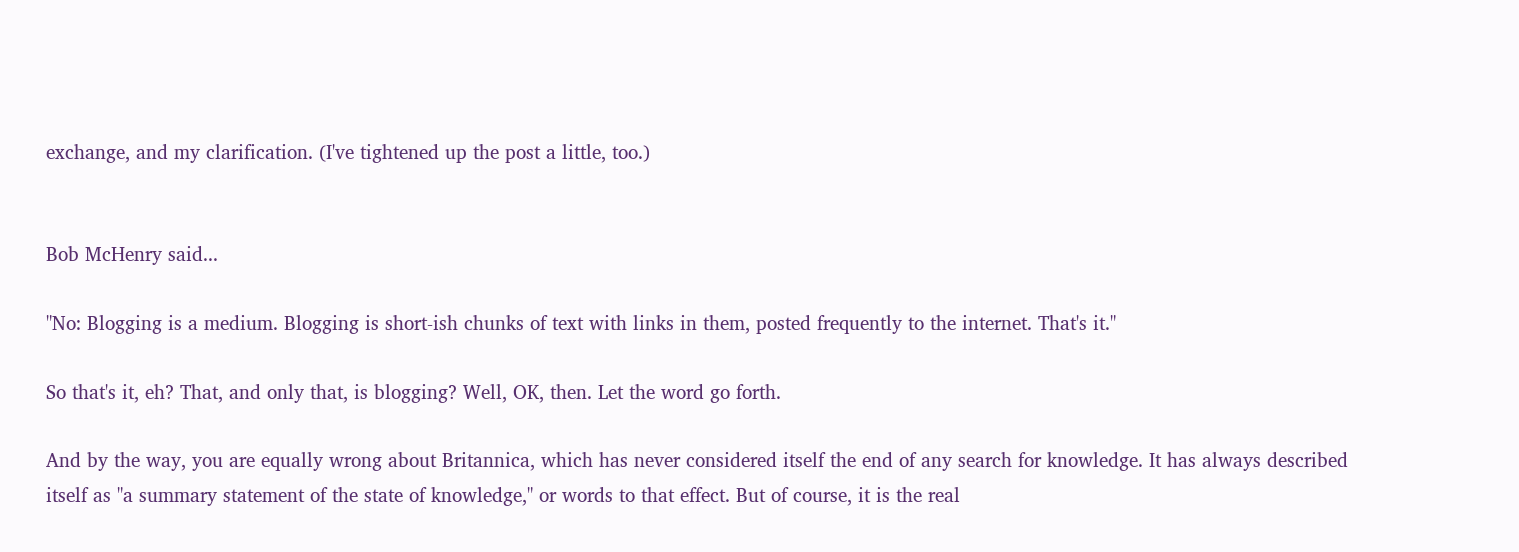exchange, and my clarification. (I've tightened up the post a little, too.)


Bob McHenry said...

"No: Blogging is a medium. Blogging is short-ish chunks of text with links in them, posted frequently to the internet. That's it."

So that's it, eh? That, and only that, is blogging? Well, OK, then. Let the word go forth.

And by the way, you are equally wrong about Britannica, which has never considered itself the end of any search for knowledge. It has always described itself as "a summary statement of the state of knowledge," or words to that effect. But of course, it is the real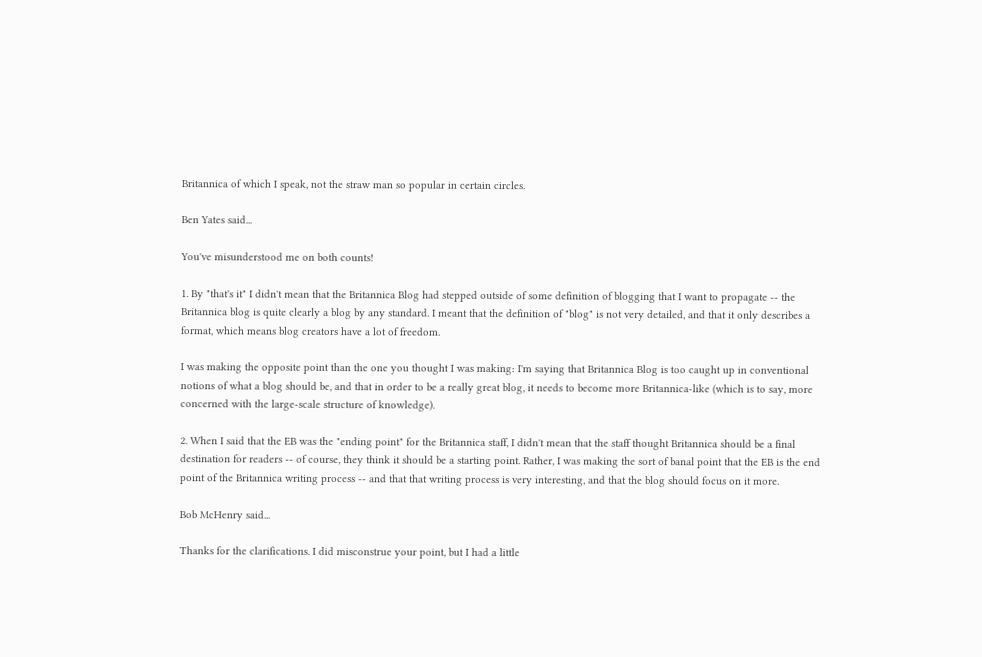Britannica of which I speak, not the straw man so popular in certain circles.

Ben Yates said...

You've misunderstood me on both counts!

1. By "that's it" I didn't mean that the Britannica Blog had stepped outside of some definition of blogging that I want to propagate -- the Britannica blog is quite clearly a blog by any standard. I meant that the definition of "blog" is not very detailed, and that it only describes a format, which means blog creators have a lot of freedom.

I was making the opposite point than the one you thought I was making: I'm saying that Britannica Blog is too caught up in conventional notions of what a blog should be, and that in order to be a really great blog, it needs to become more Britannica-like (which is to say, more concerned with the large-scale structure of knowledge).

2. When I said that the EB was the "ending point" for the Britannica staff, I didn't mean that the staff thought Britannica should be a final destination for readers -- of course, they think it should be a starting point. Rather, I was making the sort of banal point that the EB is the end point of the Britannica writing process -- and that that writing process is very interesting, and that the blog should focus on it more.

Bob McHenry said...

Thanks for the clarifications. I did misconstrue your point, but I had a little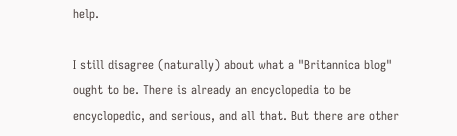help.

I still disagree (naturally) about what a "Britannica blog" ought to be. There is already an encyclopedia to be encyclopedic, and serious, and all that. But there are other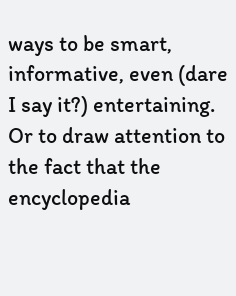ways to be smart, informative, even (dare I say it?) entertaining. Or to draw attention to the fact that the encyclopedia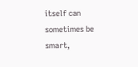itself can sometimes be smart,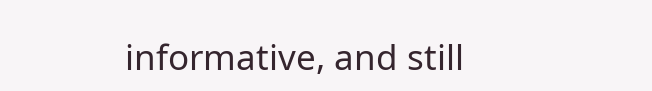informative, and still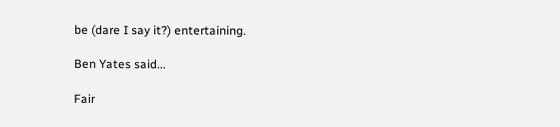be (dare I say it?) entertaining.

Ben Yates said...

Fair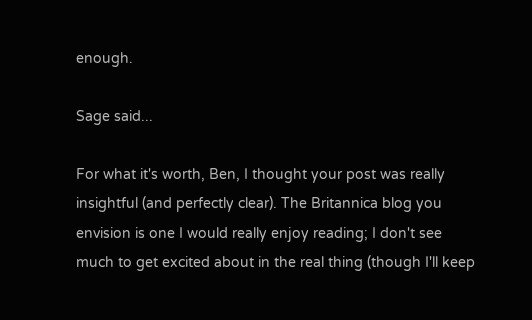enough.

Sage said...

For what it's worth, Ben, I thought your post was really insightful (and perfectly clear). The Britannica blog you envision is one I would really enjoy reading; I don't see much to get excited about in the real thing (though I'll keep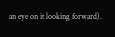an eye on it looking forward).